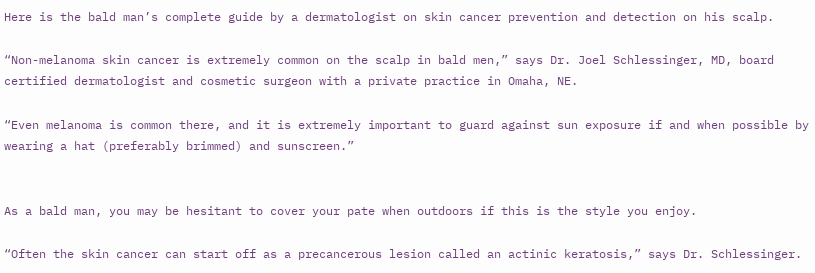Here is the bald man’s complete guide by a dermatologist on skin cancer prevention and detection on his scalp.

“Non-melanoma skin cancer is extremely common on the scalp in bald men,” says Dr. Joel Schlessinger, MD, board certified dermatologist and cosmetic surgeon with a private practice in Omaha, NE.

“Even melanoma is common there, and it is extremely important to guard against sun exposure if and when possible by wearing a hat (preferably brimmed) and sunscreen.”


As a bald man, you may be hesitant to cover your pate when outdoors if this is the style you enjoy.

“Often the skin cancer can start off as a precancerous lesion called an actinic keratosis,” says Dr. Schlessinger.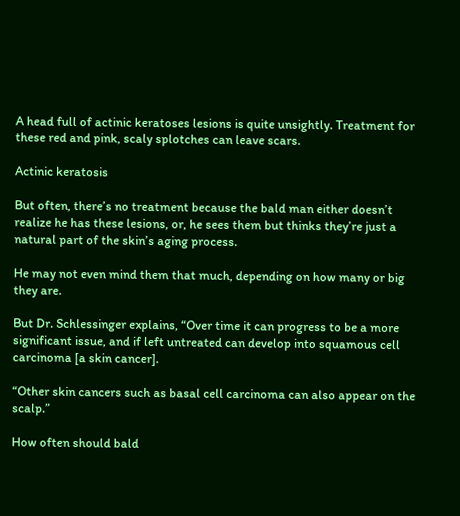A head full of actinic keratoses lesions is quite unsightly. Treatment for these red and pink, scaly splotches can leave scars.

Actinic keratosis

But often, there’s no treatment because the bald man either doesn’t realize he has these lesions, or, he sees them but thinks they’re just a natural part of the skin’s aging process.

He may not even mind them that much, depending on how many or big they are.

But Dr. Schlessinger explains, “Over time it can progress to be a more significant issue, and if left untreated can develop into squamous cell carcinoma [a skin cancer].

“Other skin cancers such as basal cell carcinoma can also appear on the scalp.”

How often should bald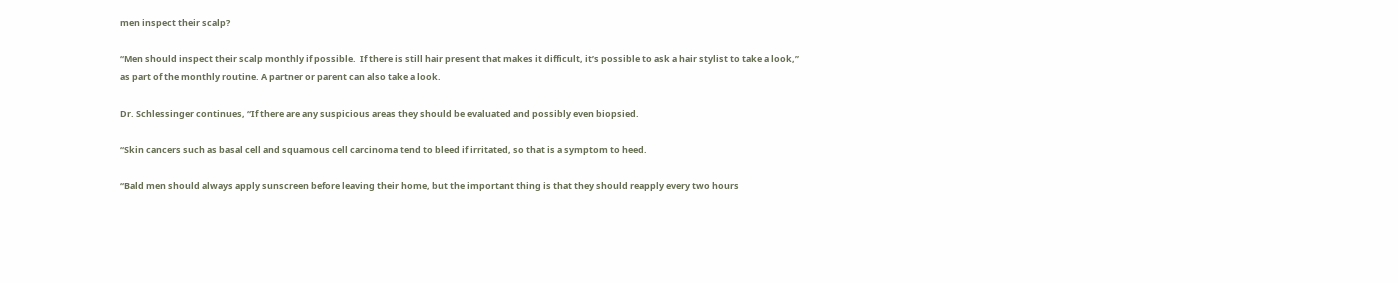men inspect their scalp?

“Men should inspect their scalp monthly if possible.  If there is still hair present that makes it difficult, it’s possible to ask a hair stylist to take a look,” as part of the monthly routine. A partner or parent can also take a look.

Dr. Schlessinger continues, “If there are any suspicious areas they should be evaluated and possibly even biopsied.

“Skin cancers such as basal cell and squamous cell carcinoma tend to bleed if irritated, so that is a symptom to heed.

“Bald men should always apply sunscreen before leaving their home, but the important thing is that they should reapply every two hours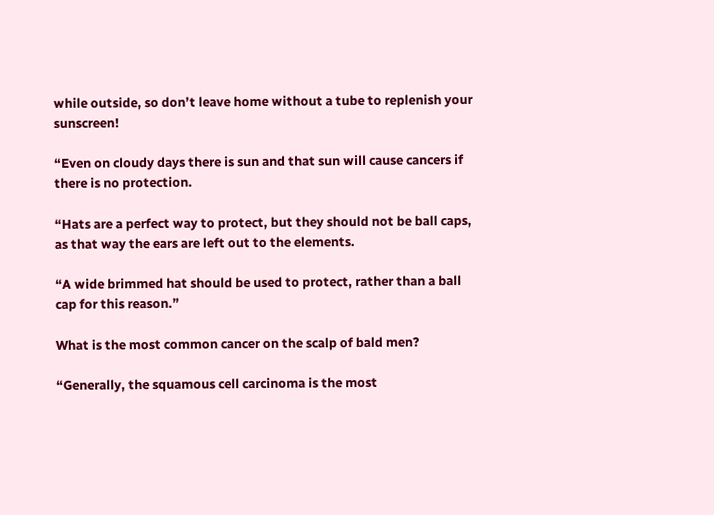while outside, so don’t leave home without a tube to replenish your sunscreen!

“Even on cloudy days there is sun and that sun will cause cancers if there is no protection.

“Hats are a perfect way to protect, but they should not be ball caps, as that way the ears are left out to the elements.

“A wide brimmed hat should be used to protect, rather than a ball cap for this reason.”

What is the most common cancer on the scalp of bald men?

“Generally, the squamous cell carcinoma is the most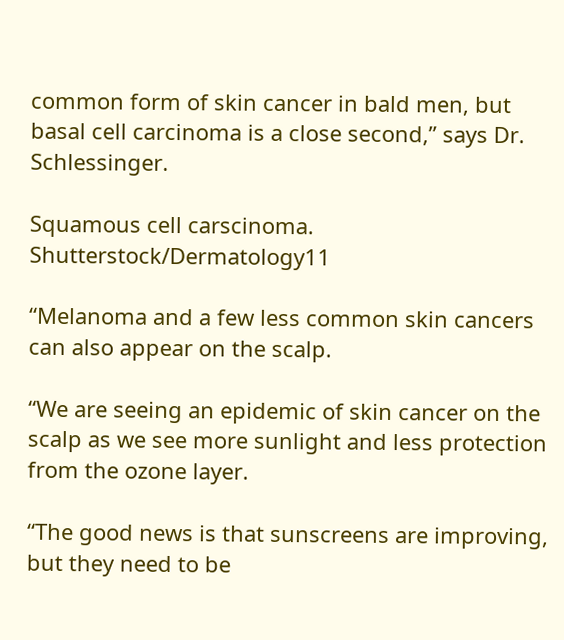common form of skin cancer in bald men, but basal cell carcinoma is a close second,” says Dr. Schlessinger.

Squamous cell carscinoma. Shutterstock/Dermatology11

“Melanoma and a few less common skin cancers can also appear on the scalp.

“We are seeing an epidemic of skin cancer on the scalp as we see more sunlight and less protection from the ozone layer.

“The good news is that sunscreens are improving, but they need to be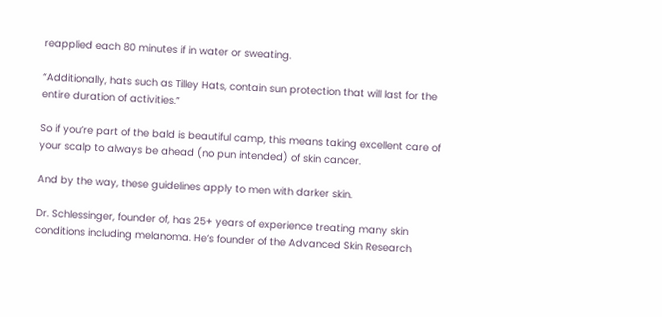reapplied each 80 minutes if in water or sweating.

“Additionally, hats such as Tilley Hats, contain sun protection that will last for the entire duration of activities.”

So if you’re part of the bald is beautiful camp, this means taking excellent care of your scalp to always be ahead (no pun intended) of skin cancer.

And by the way, these guidelines apply to men with darker skin.

Dr. Schlessinger, founder of, has 25+ years of experience treating many skin conditions including melanoma. He’s founder of the Advanced Skin Research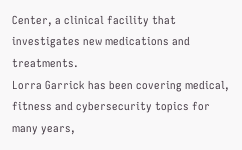Center, a clinical facility that investigates new medications and treatments.
Lorra Garrick has been covering medical, fitness and cybersecurity topics for many years,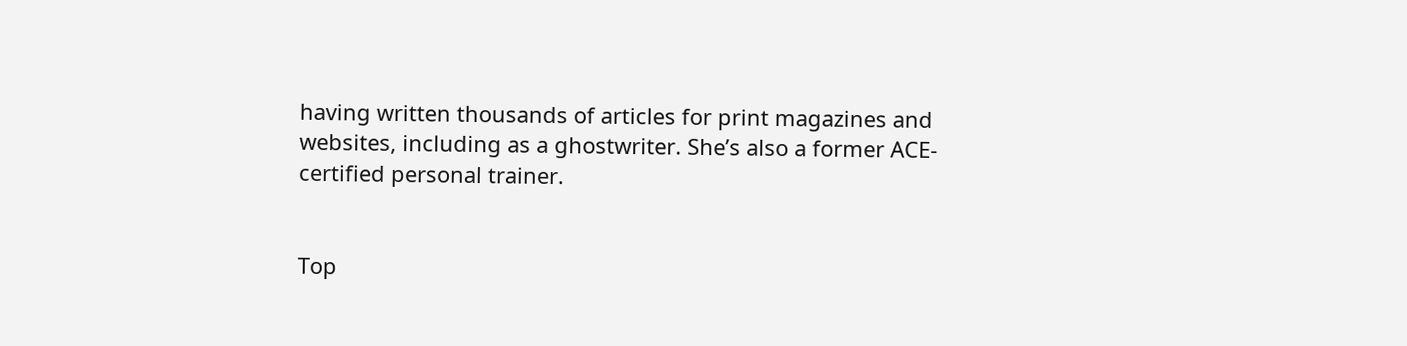having written thousands of articles for print magazines and websites, including as a ghostwriter. She’s also a former ACE-certified personal trainer.


Top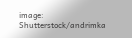image: Shutterstock/andrimka